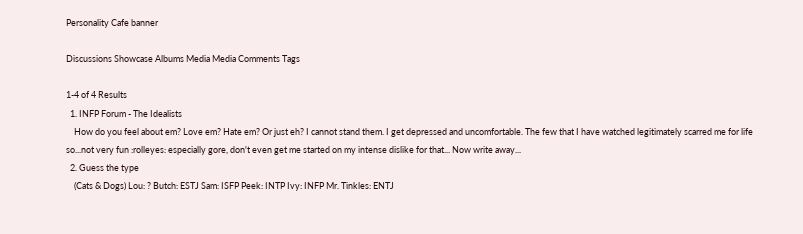Personality Cafe banner

Discussions Showcase Albums Media Media Comments Tags

1-4 of 4 Results
  1. INFP Forum - The Idealists
    How do you feel about em? Love em? Hate em? Or just eh? I cannot stand them. I get depressed and uncomfortable. The few that I have watched legitimately scarred me for life so...not very fun :rolleyes: especially gore, don't even get me started on my intense dislike for that... Now write away...
  2. Guess the type
    (Cats & Dogs) Lou: ? Butch: ESTJ Sam: ISFP Peek: INTP Ivy: INFP Mr. Tinkles: ENTJ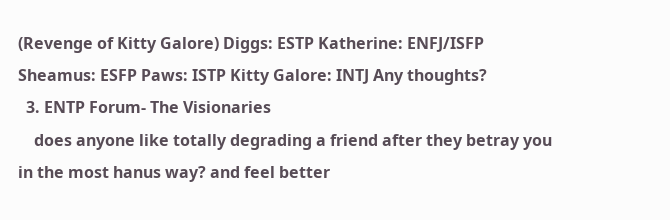(Revenge of Kitty Galore) Diggs: ESTP Katherine: ENFJ/ISFP Sheamus: ESFP Paws: ISTP Kitty Galore: INTJ Any thoughts?
  3. ENTP Forum- The Visionaries
    does anyone like totally degrading a friend after they betray you in the most hanus way? and feel better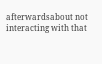afterwardsabout not interacting with that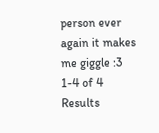person ever again it makes me giggle :3
1-4 of 4 Results